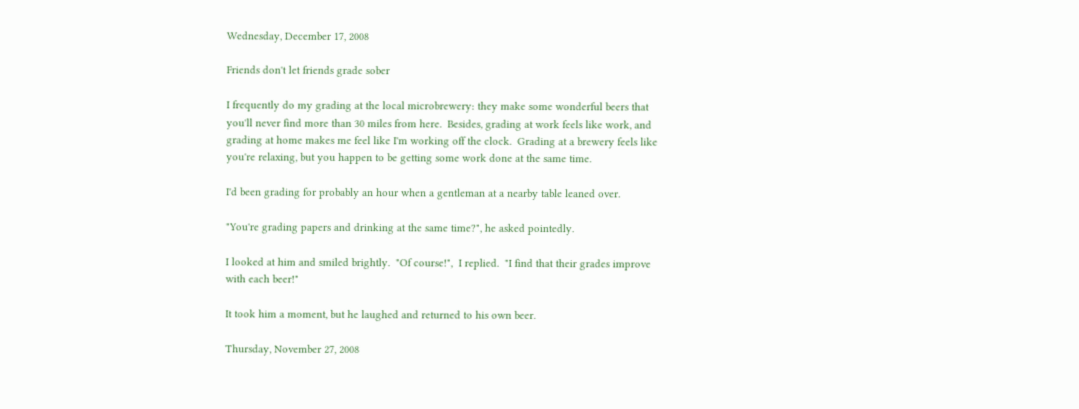Wednesday, December 17, 2008

Friends don't let friends grade sober

I frequently do my grading at the local microbrewery: they make some wonderful beers that you'll never find more than 30 miles from here.  Besides, grading at work feels like work, and grading at home makes me feel like I'm working off the clock.  Grading at a brewery feels like you're relaxing, but you happen to be getting some work done at the same time.

I'd been grading for probably an hour when a gentleman at a nearby table leaned over.

"You're grading papers and drinking at the same time?", he asked pointedly.

I looked at him and smiled brightly.  "Of course!",  I replied.  "I find that their grades improve with each beer!"

It took him a moment, but he laughed and returned to his own beer.

Thursday, November 27, 2008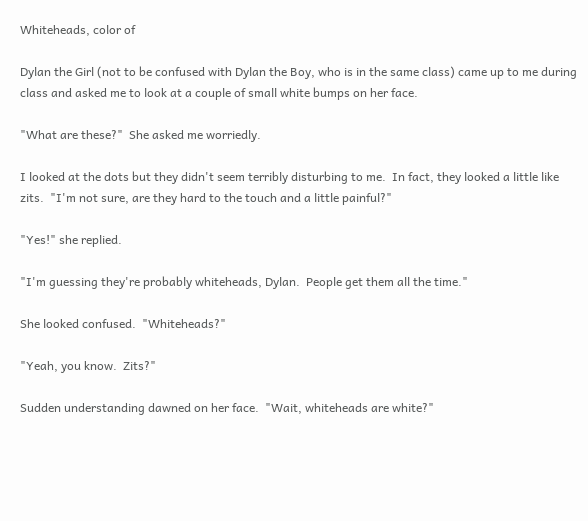Whiteheads, color of

Dylan the Girl (not to be confused with Dylan the Boy, who is in the same class) came up to me during class and asked me to look at a couple of small white bumps on her face.

"What are these?"  She asked me worriedly.

I looked at the dots but they didn't seem terribly disturbing to me.  In fact, they looked a little like zits.  "I'm not sure, are they hard to the touch and a little painful?"

"Yes!" she replied.

"I'm guessing they're probably whiteheads, Dylan.  People get them all the time."

She looked confused.  "Whiteheads?"

"Yeah, you know.  Zits?"

Sudden understanding dawned on her face.  "Wait, whiteheads are white?"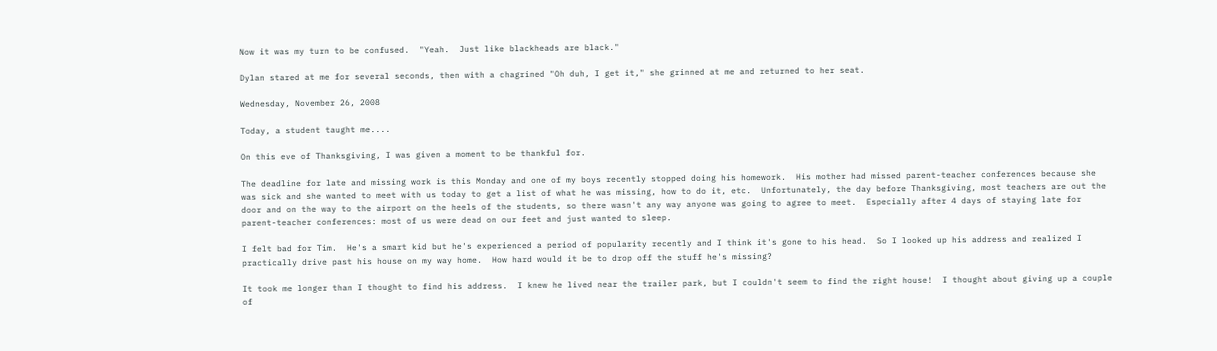Now it was my turn to be confused.  "Yeah.  Just like blackheads are black."

Dylan stared at me for several seconds, then with a chagrined "Oh duh, I get it," she grinned at me and returned to her seat.

Wednesday, November 26, 2008

Today, a student taught me....

On this eve of Thanksgiving, I was given a moment to be thankful for.

The deadline for late and missing work is this Monday and one of my boys recently stopped doing his homework.  His mother had missed parent-teacher conferences because she was sick and she wanted to meet with us today to get a list of what he was missing, how to do it, etc.  Unfortunately, the day before Thanksgiving, most teachers are out the door and on the way to the airport on the heels of the students, so there wasn't any way anyone was going to agree to meet.  Especially after 4 days of staying late for parent-teacher conferences: most of us were dead on our feet and just wanted to sleep.

I felt bad for Tim.  He's a smart kid but he's experienced a period of popularity recently and I think it's gone to his head.  So I looked up his address and realized I practically drive past his house on my way home.  How hard would it be to drop off the stuff he's missing?

It took me longer than I thought to find his address.  I knew he lived near the trailer park, but I couldn't seem to find the right house!  I thought about giving up a couple of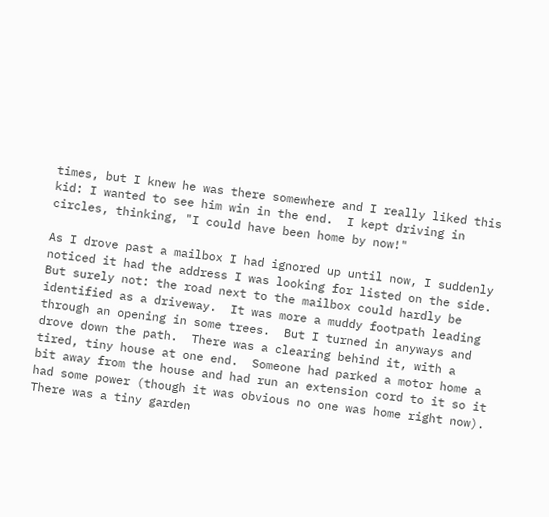times, but I knew he was there somewhere and I really liked this kid: I wanted to see him win in the end.  I kept driving in circles, thinking, "I could have been home by now!"

As I drove past a mailbox I had ignored up until now, I suddenly noticed it had the address I was looking for listed on the side.  But surely not: the road next to the mailbox could hardly be identified as a driveway.  It was more a muddy footpath leading through an opening in some trees.  But I turned in anyways and drove down the path.  There was a clearing behind it, with a tired, tiny house at one end.  Someone had parked a motor home a bit away from the house and had run an extension cord to it so it had some power (though it was obvious no one was home right now).  There was a tiny garden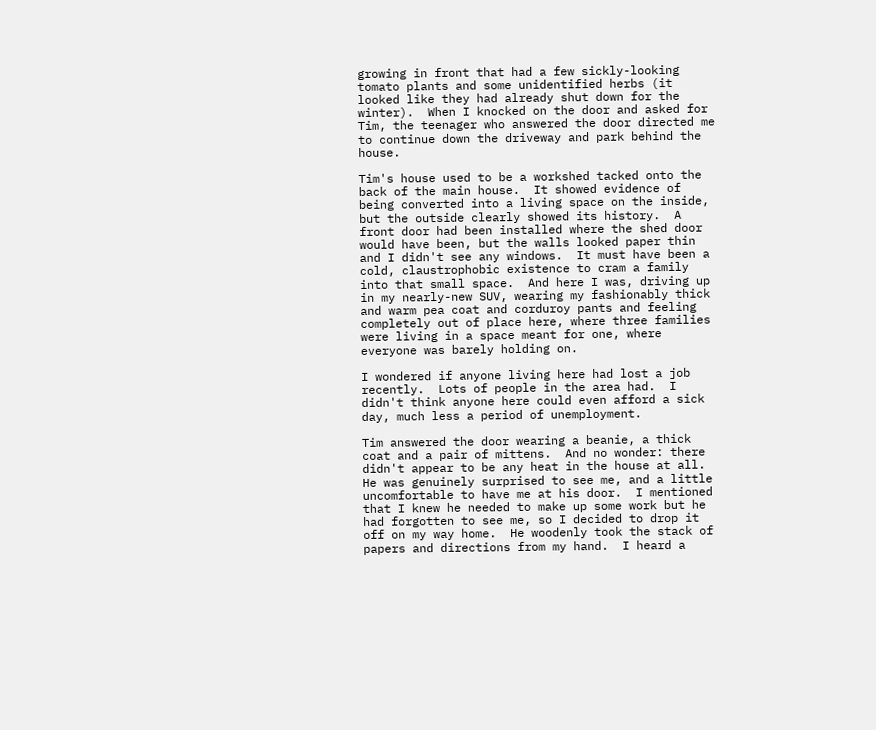growing in front that had a few sickly-looking tomato plants and some unidentified herbs (it looked like they had already shut down for the winter).  When I knocked on the door and asked for Tim, the teenager who answered the door directed me to continue down the driveway and park behind the house.

Tim's house used to be a workshed tacked onto the back of the main house.  It showed evidence of being converted into a living space on the inside, but the outside clearly showed its history.  A front door had been installed where the shed door would have been, but the walls looked paper thin and I didn't see any windows.  It must have been a cold, claustrophobic existence to cram a family into that small space.  And here I was, driving up in my nearly-new SUV, wearing my fashionably thick and warm pea coat and corduroy pants and feeling completely out of place here, where three families were living in a space meant for one, where everyone was barely holding on.

I wondered if anyone living here had lost a job recently.  Lots of people in the area had.  I didn't think anyone here could even afford a sick day, much less a period of unemployment.

Tim answered the door wearing a beanie, a thick coat and a pair of mittens.  And no wonder: there didn't appear to be any heat in the house at all.  He was genuinely surprised to see me, and a little uncomfortable to have me at his door.  I mentioned that I knew he needed to make up some work but he had forgotten to see me, so I decided to drop it off on my way home.  He woodenly took the stack of papers and directions from my hand.  I heard a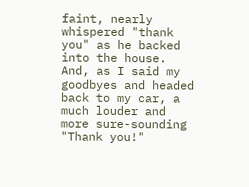faint, nearly whispered "thank you" as he backed into the house.  And, as I said my goodbyes and headed back to my car, a much louder and more sure-sounding "Thank you!"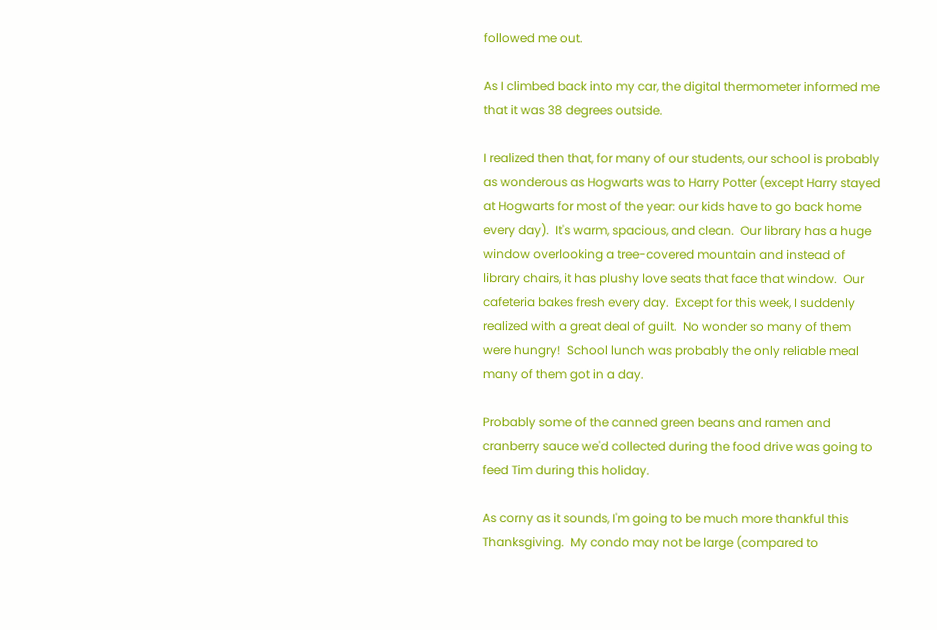followed me out.

As I climbed back into my car, the digital thermometer informed me that it was 38 degrees outside.

I realized then that, for many of our students, our school is probably as wonderous as Hogwarts was to Harry Potter (except Harry stayed at Hogwarts for most of the year: our kids have to go back home every day).  It's warm, spacious, and clean.  Our library has a huge window overlooking a tree-covered mountain and instead of library chairs, it has plushy love seats that face that window.  Our cafeteria bakes fresh every day.  Except for this week, I suddenly realized with a great deal of guilt.  No wonder so many of them were hungry!  School lunch was probably the only reliable meal many of them got in a day.

Probably some of the canned green beans and ramen and cranberry sauce we'd collected during the food drive was going to feed Tim during this holiday.

As corny as it sounds, I'm going to be much more thankful this Thanksgiving.  My condo may not be large (compared to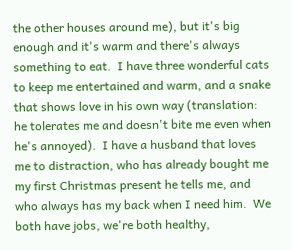the other houses around me), but it's big enough and it's warm and there's always something to eat.  I have three wonderful cats to keep me entertained and warm, and a snake that shows love in his own way (translation: he tolerates me and doesn't bite me even when he's annoyed).  I have a husband that loves me to distraction, who has already bought me my first Christmas present he tells me, and who always has my back when I need him.  We both have jobs, we're both healthy,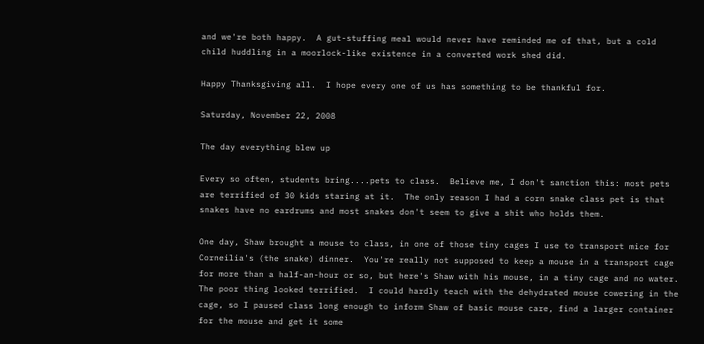and we're both happy.  A gut-stuffing meal would never have reminded me of that, but a cold child huddling in a moorlock-like existence in a converted work shed did.

Happy Thanksgiving all.  I hope every one of us has something to be thankful for.

Saturday, November 22, 2008

The day everything blew up

Every so often, students bring....pets to class.  Believe me, I don't sanction this: most pets are terrified of 30 kids staring at it.  The only reason I had a corn snake class pet is that snakes have no eardrums and most snakes don't seem to give a shit who holds them.

One day, Shaw brought a mouse to class, in one of those tiny cages I use to transport mice for Corneilia's (the snake) dinner.  You're really not supposed to keep a mouse in a transport cage for more than a half-an-hour or so, but here's Shaw with his mouse, in a tiny cage and no water.  The poor thing looked terrified.  I could hardly teach with the dehydrated mouse cowering in the cage, so I paused class long enough to inform Shaw of basic mouse care, find a larger container for the mouse and get it some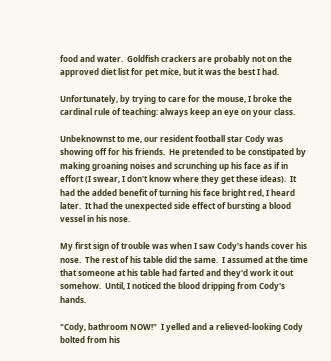food and water.  Goldfish crackers are probably not on the approved diet list for pet mice, but it was the best I had.

Unfortunately, by trying to care for the mouse, I broke the cardinal rule of teaching: always keep an eye on your class.

Unbeknownst to me, our resident football star Cody was showing off for his friends.  He pretended to be constipated by making groaning noises and scrunching up his face as if in effort (I swear, I don't know where they get these ideas).  It had the added benefit of turning his face bright red, I heard later.  It had the unexpected side effect of bursting a blood vessel in his nose.

My first sign of trouble was when I saw Cody's hands cover his nose.  The rest of his table did the same.  I assumed at the time that someone at his table had farted and they'd work it out somehow.  Until, I noticed the blood dripping from Cody's hands.

"Cody, bathroom NOW!"  I yelled and a relieved-looking Cody bolted from his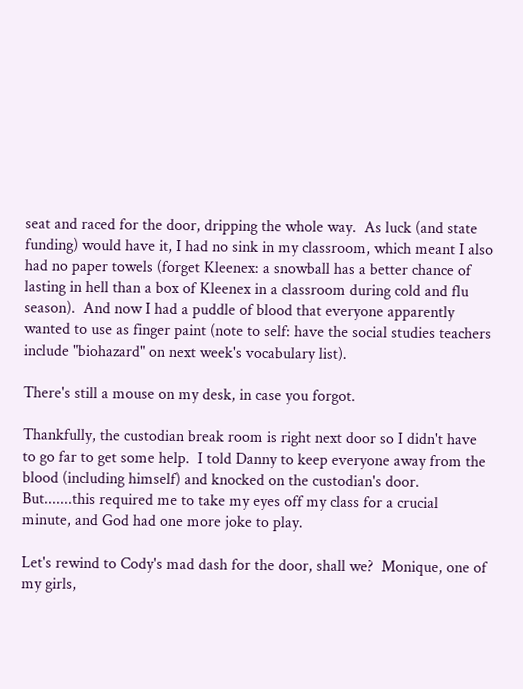seat and raced for the door, dripping the whole way.  As luck (and state funding) would have it, I had no sink in my classroom, which meant I also had no paper towels (forget Kleenex: a snowball has a better chance of lasting in hell than a box of Kleenex in a classroom during cold and flu season).  And now I had a puddle of blood that everyone apparently wanted to use as finger paint (note to self: have the social studies teachers include "biohazard" on next week's vocabulary list).

There's still a mouse on my desk, in case you forgot.

Thankfully, the custodian break room is right next door so I didn't have to go far to get some help.  I told Danny to keep everyone away from the blood (including himself) and knocked on the custodian's door.  But.......this required me to take my eyes off my class for a crucial minute, and God had one more joke to play.

Let's rewind to Cody's mad dash for the door, shall we?  Monique, one of my girls,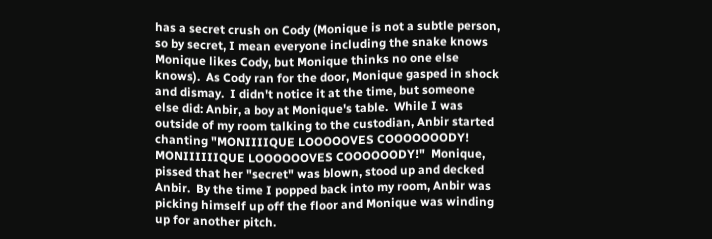has a secret crush on Cody (Monique is not a subtle person, so by secret, I mean everyone including the snake knows Monique likes Cody, but Monique thinks no one else knows).  As Cody ran for the door, Monique gasped in shock and dismay.  I didn't notice it at the time, but someone else did: Anbir, a boy at Monique's table.  While I was outside of my room talking to the custodian, Anbir started chanting "MONIIIIQUE LOOOOOVES COOOOOOODY!  MONIIIIIIQUE LOOOOOOVES COOOOOODY!"  Monique, pissed that her "secret" was blown, stood up and decked Anbir.  By the time I popped back into my room, Anbir was picking himself up off the floor and Monique was winding up for another pitch.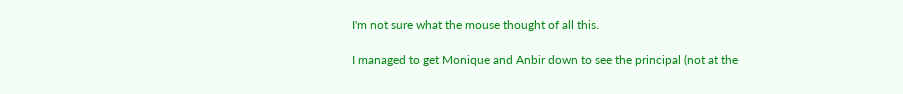I'm not sure what the mouse thought of all this.

I managed to get Monique and Anbir down to see the principal (not at the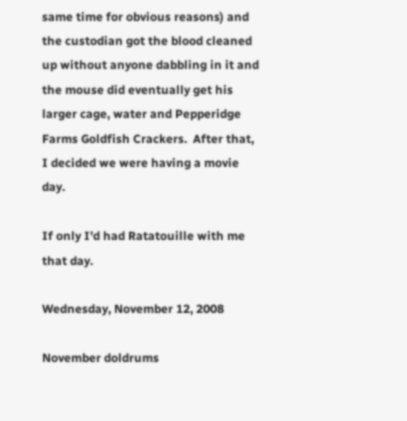same time for obvious reasons) and the custodian got the blood cleaned up without anyone dabbling in it and the mouse did eventually get his larger cage, water and Pepperidge Farms Goldfish Crackers.  After that, I decided we were having a movie day.

If only I'd had Ratatouille with me that day.

Wednesday, November 12, 2008

November doldrums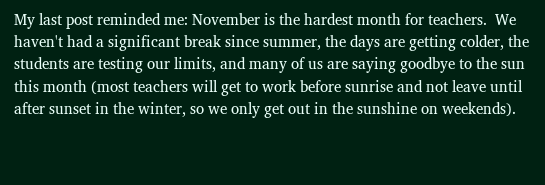My last post reminded me: November is the hardest month for teachers.  We haven't had a significant break since summer, the days are getting colder, the students are testing our limits, and many of us are saying goodbye to the sun this month (most teachers will get to work before sunrise and not leave until after sunset in the winter, so we only get out in the sunshine on weekends).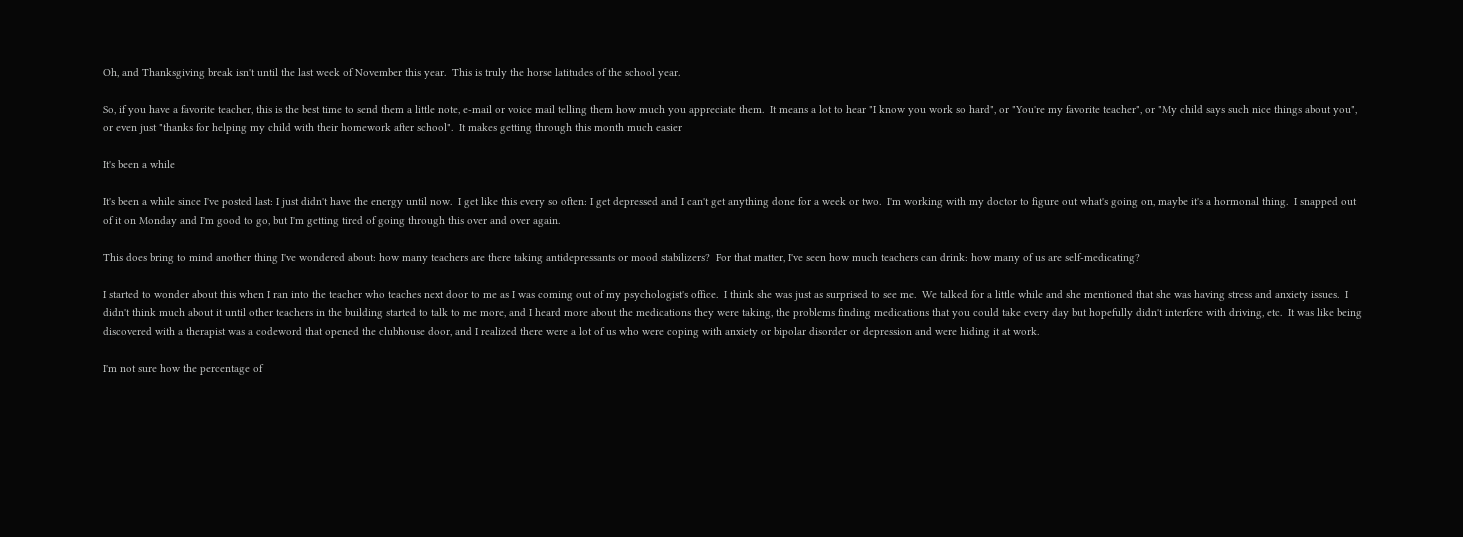Oh, and Thanksgiving break isn't until the last week of November this year.  This is truly the horse latitudes of the school year.

So, if you have a favorite teacher, this is the best time to send them a little note, e-mail or voice mail telling them how much you appreciate them.  It means a lot to hear "I know you work so hard", or "You're my favorite teacher", or "My child says such nice things about you", or even just "thanks for helping my child with their homework after school".  It makes getting through this month much easier

It's been a while

It's been a while since I've posted last: I just didn't have the energy until now.  I get like this every so often: I get depressed and I can't get anything done for a week or two.  I'm working with my doctor to figure out what's going on, maybe it's a hormonal thing.  I snapped out of it on Monday and I'm good to go, but I'm getting tired of going through this over and over again.

This does bring to mind another thing I've wondered about: how many teachers are there taking antidepressants or mood stabilizers?  For that matter, I've seen how much teachers can drink: how many of us are self-medicating?

I started to wonder about this when I ran into the teacher who teaches next door to me as I was coming out of my psychologist's office.  I think she was just as surprised to see me.  We talked for a little while and she mentioned that she was having stress and anxiety issues.  I didn't think much about it until other teachers in the building started to talk to me more, and I heard more about the medications they were taking, the problems finding medications that you could take every day but hopefully didn't interfere with driving, etc.  It was like being discovered with a therapist was a codeword that opened the clubhouse door, and I realized there were a lot of us who were coping with anxiety or bipolar disorder or depression and were hiding it at work.

I'm not sure how the percentage of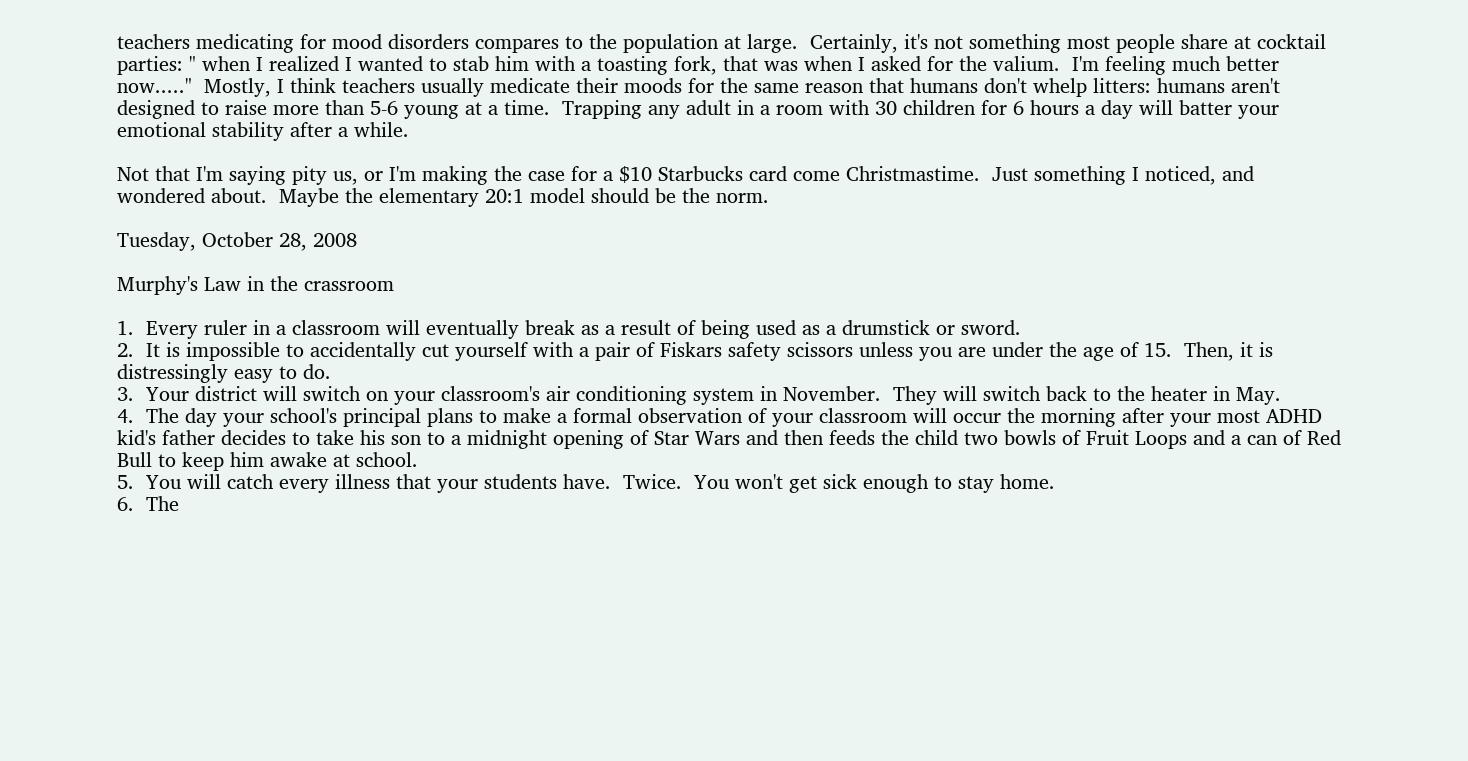teachers medicating for mood disorders compares to the population at large.  Certainly, it's not something most people share at cocktail parties: " when I realized I wanted to stab him with a toasting fork, that was when I asked for the valium.  I'm feeling much better now....."  Mostly, I think teachers usually medicate their moods for the same reason that humans don't whelp litters: humans aren't designed to raise more than 5-6 young at a time.  Trapping any adult in a room with 30 children for 6 hours a day will batter your emotional stability after a while.

Not that I'm saying pity us, or I'm making the case for a $10 Starbucks card come Christmastime.  Just something I noticed, and wondered about.  Maybe the elementary 20:1 model should be the norm.

Tuesday, October 28, 2008

Murphy's Law in the crassroom

1.  Every ruler in a classroom will eventually break as a result of being used as a drumstick or sword.
2.  It is impossible to accidentally cut yourself with a pair of Fiskars safety scissors unless you are under the age of 15.  Then, it is distressingly easy to do.
3.  Your district will switch on your classroom's air conditioning system in November.  They will switch back to the heater in May.
4.  The day your school's principal plans to make a formal observation of your classroom will occur the morning after your most ADHD kid's father decides to take his son to a midnight opening of Star Wars and then feeds the child two bowls of Fruit Loops and a can of Red Bull to keep him awake at school.
5.  You will catch every illness that your students have.  Twice.  You won't get sick enough to stay home.
6.  The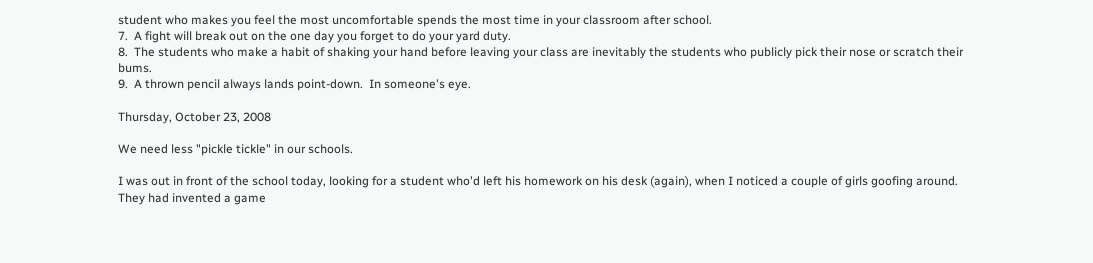student who makes you feel the most uncomfortable spends the most time in your classroom after school.
7.  A fight will break out on the one day you forget to do your yard duty.
8.  The students who make a habit of shaking your hand before leaving your class are inevitably the students who publicly pick their nose or scratch their bums.
9.  A thrown pencil always lands point-down.  In someone's eye.

Thursday, October 23, 2008

We need less "pickle tickle" in our schools.

I was out in front of the school today, looking for a student who'd left his homework on his desk (again), when I noticed a couple of girls goofing around.  They had invented a game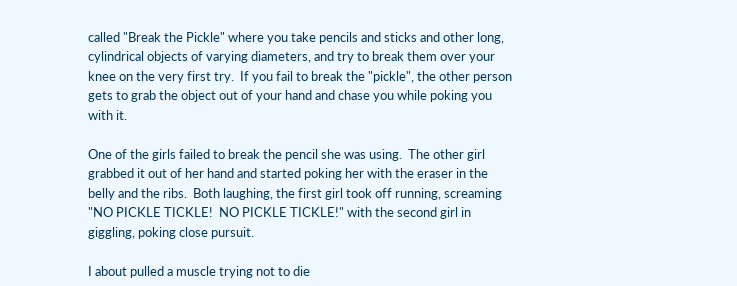called "Break the Pickle" where you take pencils and sticks and other long, cylindrical objects of varying diameters, and try to break them over your knee on the very first try.  If you fail to break the "pickle", the other person gets to grab the object out of your hand and chase you while poking you with it.

One of the girls failed to break the pencil she was using.  The other girl grabbed it out of her hand and started poking her with the eraser in the belly and the ribs.  Both laughing, the first girl took off running, screaming "NO PICKLE TICKLE!  NO PICKLE TICKLE!" with the second girl in giggling, poking close pursuit.

I about pulled a muscle trying not to die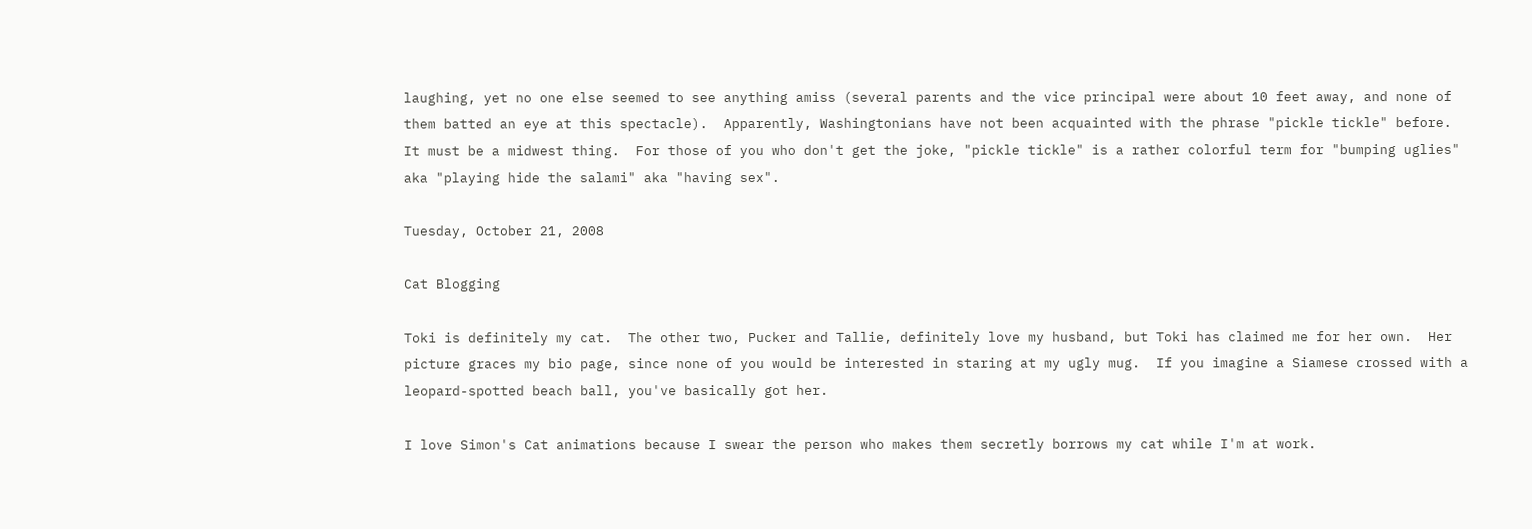laughing, yet no one else seemed to see anything amiss (several parents and the vice principal were about 10 feet away, and none of them batted an eye at this spectacle).  Apparently, Washingtonians have not been acquainted with the phrase "pickle tickle" before.  It must be a midwest thing.  For those of you who don't get the joke, "pickle tickle" is a rather colorful term for "bumping uglies" aka "playing hide the salami" aka "having sex".

Tuesday, October 21, 2008

Cat Blogging

Toki is definitely my cat.  The other two, Pucker and Tallie, definitely love my husband, but Toki has claimed me for her own.  Her picture graces my bio page, since none of you would be interested in staring at my ugly mug.  If you imagine a Siamese crossed with a leopard-spotted beach ball, you've basically got her.

I love Simon's Cat animations because I swear the person who makes them secretly borrows my cat while I'm at work.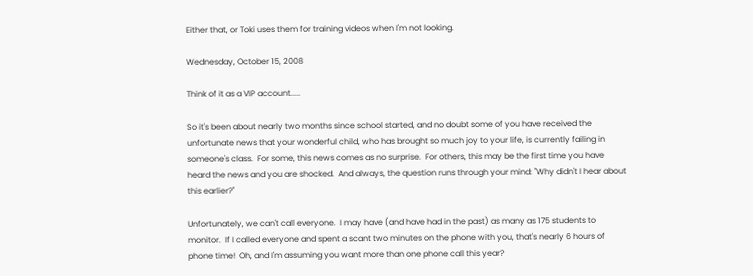Either that, or Toki uses them for training videos when I'm not looking.

Wednesday, October 15, 2008

Think of it as a VIP account.....

So it's been about nearly two months since school started, and no doubt some of you have received the unfortunate news that your wonderful child, who has brought so much joy to your life, is currently failing in someone's class.  For some, this news comes as no surprise.  For others, this may be the first time you have heard the news and you are shocked.  And always, the question runs through your mind: "Why didn't I hear about this earlier?"

Unfortunately, we can't call everyone.  I may have (and have had in the past) as many as 175 students to monitor.  If I called everyone and spent a scant two minutes on the phone with you, that's nearly 6 hours of phone time!  Oh, and I'm assuming you want more than one phone call this year?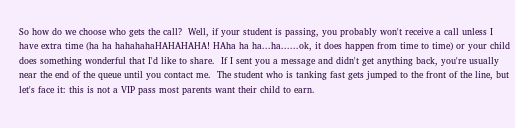So how do we choose who gets the call?  Well, if your student is passing, you probably won't receive a call unless I have extra time (ha ha hahahahaHAHAHAHA! HAha ha ha...ha......ok, it does happen from time to time) or your child does something wonderful that I'd like to share.  If I sent you a message and didn't get anything back, you're usually near the end of the queue until you contact me.  The student who is tanking fast gets jumped to the front of the line, but let's face it: this is not a VIP pass most parents want their child to earn.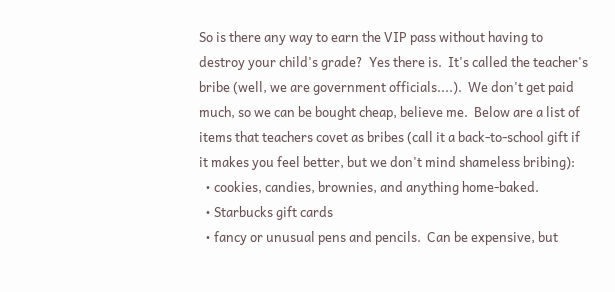So is there any way to earn the VIP pass without having to destroy your child's grade?  Yes there is.  It's called the teacher's bribe (well, we are government officials....).  We don't get paid much, so we can be bought cheap, believe me.  Below are a list of items that teachers covet as bribes (call it a back-to-school gift if it makes you feel better, but we don't mind shameless bribing):
  • cookies, candies, brownies, and anything home-baked.
  • Starbucks gift cards
  • fancy or unusual pens and pencils.  Can be expensive, but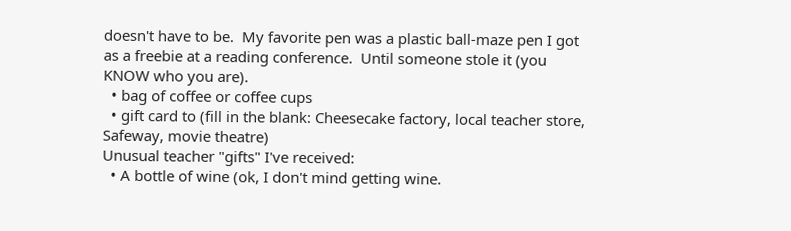doesn't have to be.  My favorite pen was a plastic ball-maze pen I got as a freebie at a reading conference.  Until someone stole it (you KNOW who you are).
  • bag of coffee or coffee cups
  • gift card to (fill in the blank: Cheesecake factory, local teacher store, Safeway, movie theatre)
Unusual teacher "gifts" I've received:
  • A bottle of wine (ok, I don't mind getting wine.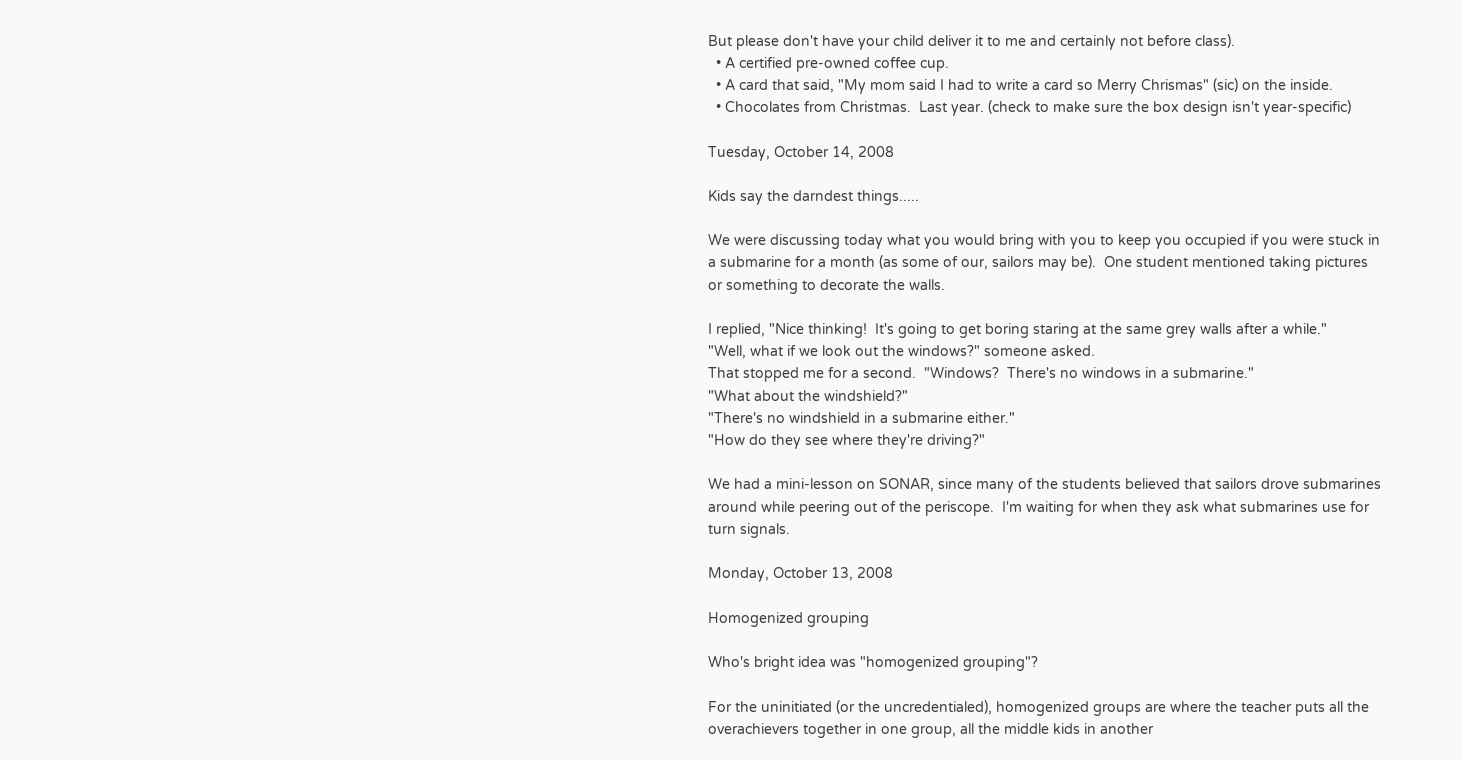But please don't have your child deliver it to me and certainly not before class).
  • A certified pre-owned coffee cup.
  • A card that said, "My mom said I had to write a card so Merry Chrismas" (sic) on the inside.
  • Chocolates from Christmas.  Last year. (check to make sure the box design isn't year-specific)

Tuesday, October 14, 2008

Kids say the darndest things.....

We were discussing today what you would bring with you to keep you occupied if you were stuck in a submarine for a month (as some of our, sailors may be).  One student mentioned taking pictures or something to decorate the walls.

I replied, "Nice thinking!  It's going to get boring staring at the same grey walls after a while."
"Well, what if we look out the windows?" someone asked.
That stopped me for a second.  "Windows?  There's no windows in a submarine."
"What about the windshield?"
"There's no windshield in a submarine either."
"How do they see where they're driving?"

We had a mini-lesson on SONAR, since many of the students believed that sailors drove submarines around while peering out of the periscope.  I'm waiting for when they ask what submarines use for turn signals.

Monday, October 13, 2008

Homogenized grouping

Who's bright idea was "homogenized grouping"?

For the uninitiated (or the uncredentialed), homogenized groups are where the teacher puts all the overachievers together in one group, all the middle kids in another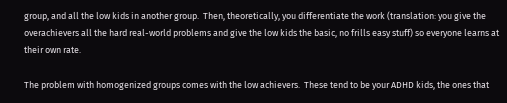group, and all the low kids in another group.  Then, theoretically, you differentiate the work (translation: you give the overachievers all the hard real-world problems and give the low kids the basic, no frills easy stuff) so everyone learns at their own rate.

The problem with homogenized groups comes with the low achievers.  These tend to be your ADHD kids, the ones that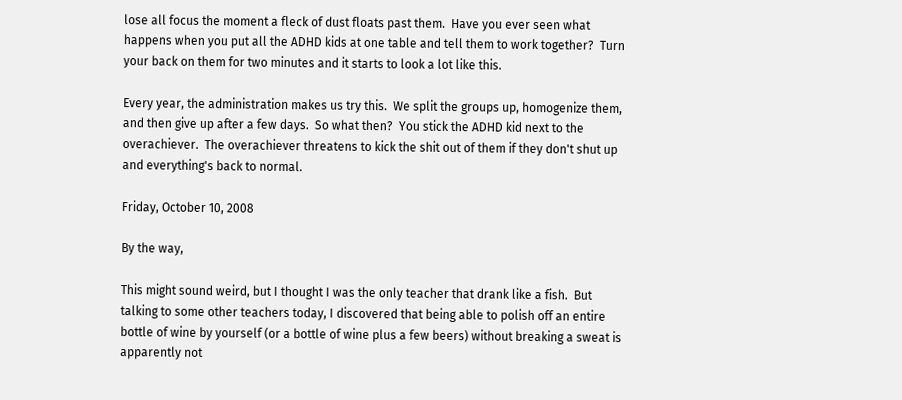lose all focus the moment a fleck of dust floats past them.  Have you ever seen what happens when you put all the ADHD kids at one table and tell them to work together?  Turn your back on them for two minutes and it starts to look a lot like this.

Every year, the administration makes us try this.  We split the groups up, homogenize them, and then give up after a few days.  So what then?  You stick the ADHD kid next to the overachiever.  The overachiever threatens to kick the shit out of them if they don't shut up and everything's back to normal.

Friday, October 10, 2008

By the way,

This might sound weird, but I thought I was the only teacher that drank like a fish.  But talking to some other teachers today, I discovered that being able to polish off an entire bottle of wine by yourself (or a bottle of wine plus a few beers) without breaking a sweat is apparently not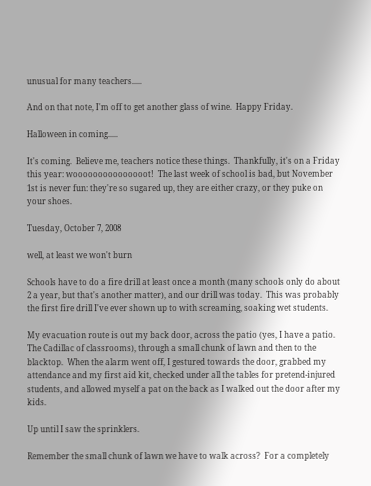unusual for many teachers.....

And on that note, I'm off to get another glass of wine.  Happy Friday.

Halloween in coming.....

It's coming.  Believe me, teachers notice these things.  Thankfully, it's on a Friday this year: wooooooooooooooot!  The last week of school is bad, but November 1st is never fun: they're so sugared up, they are either crazy, or they puke on your shoes.

Tuesday, October 7, 2008

well, at least we won't burn

Schools have to do a fire drill at least once a month (many schools only do about 2 a year, but that's another matter), and our drill was today.  This was probably the first fire drill I've ever shown up to with screaming, soaking wet students.

My evacuation route is out my back door, across the patio (yes, I have a patio.  The Cadillac of classrooms), through a small chunk of lawn and then to the blacktop.  When the alarm went off, I gestured towards the door, grabbed my attendance and my first aid kit, checked under all the tables for pretend-injured students, and allowed myself a pat on the back as I walked out the door after my kids.

Up until I saw the sprinklers.

Remember the small chunk of lawn we have to walk across?  For a completely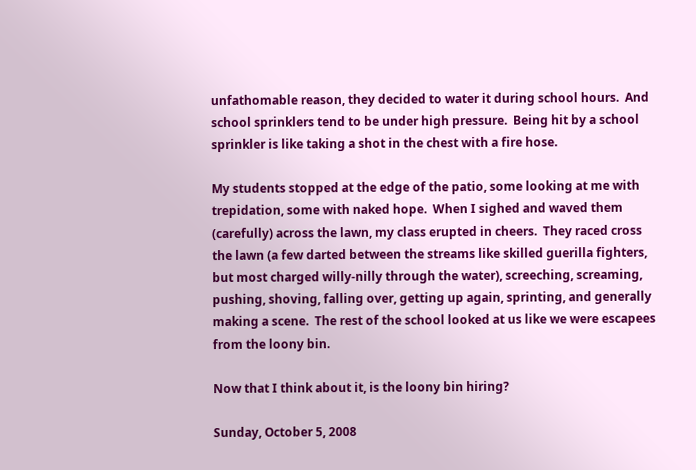unfathomable reason, they decided to water it during school hours.  And school sprinklers tend to be under high pressure.  Being hit by a school sprinkler is like taking a shot in the chest with a fire hose.

My students stopped at the edge of the patio, some looking at me with trepidation, some with naked hope.  When I sighed and waved them (carefully) across the lawn, my class erupted in cheers.  They raced cross the lawn (a few darted between the streams like skilled guerilla fighters, but most charged willy-nilly through the water), screeching, screaming, pushing, shoving, falling over, getting up again, sprinting, and generally making a scene.  The rest of the school looked at us like we were escapees from the loony bin.

Now that I think about it, is the loony bin hiring?

Sunday, October 5, 2008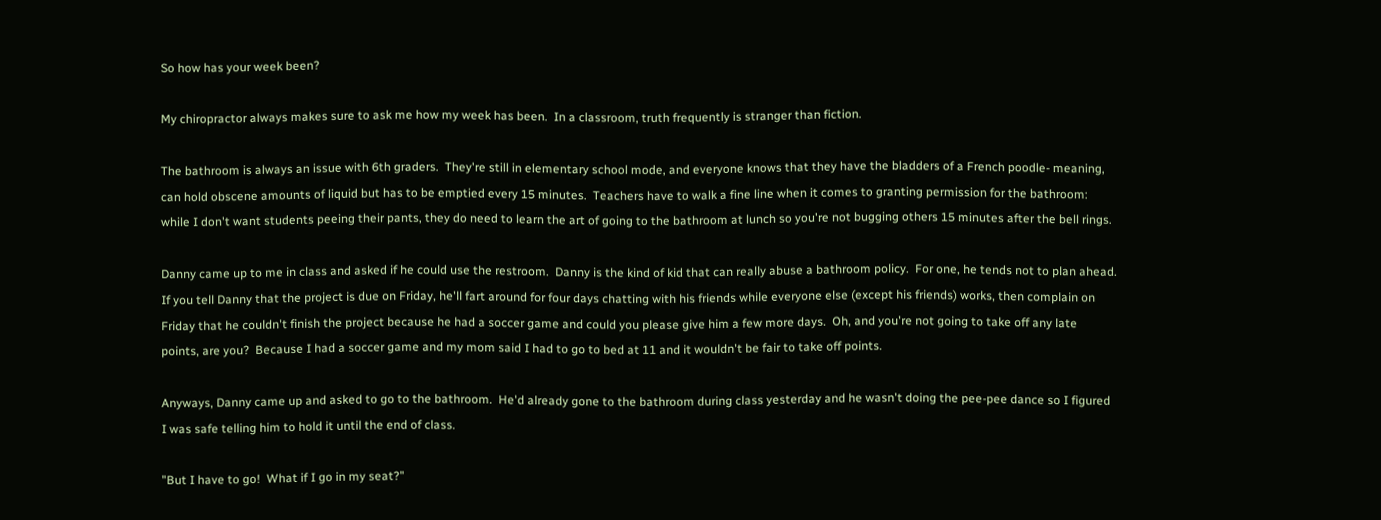So how has your week been?

My chiropractor always makes sure to ask me how my week has been.  In a classroom, truth frequently is stranger than fiction.

The bathroom is always an issue with 6th graders.  They're still in elementary school mode, and everyone knows that they have the bladders of a French poodle- meaning, can hold obscene amounts of liquid but has to be emptied every 15 minutes.  Teachers have to walk a fine line when it comes to granting permission for the bathroom: while I don't want students peeing their pants, they do need to learn the art of going to the bathroom at lunch so you're not bugging others 15 minutes after the bell rings.

Danny came up to me in class and asked if he could use the restroom.  Danny is the kind of kid that can really abuse a bathroom policy.  For one, he tends not to plan ahead.  If you tell Danny that the project is due on Friday, he'll fart around for four days chatting with his friends while everyone else (except his friends) works, then complain on Friday that he couldn't finish the project because he had a soccer game and could you please give him a few more days.  Oh, and you're not going to take off any late points, are you?  Because I had a soccer game and my mom said I had to go to bed at 11 and it wouldn't be fair to take off points.

Anyways, Danny came up and asked to go to the bathroom.  He'd already gone to the bathroom during class yesterday and he wasn't doing the pee-pee dance so I figured I was safe telling him to hold it until the end of class.

"But I have to go!  What if I go in my seat?"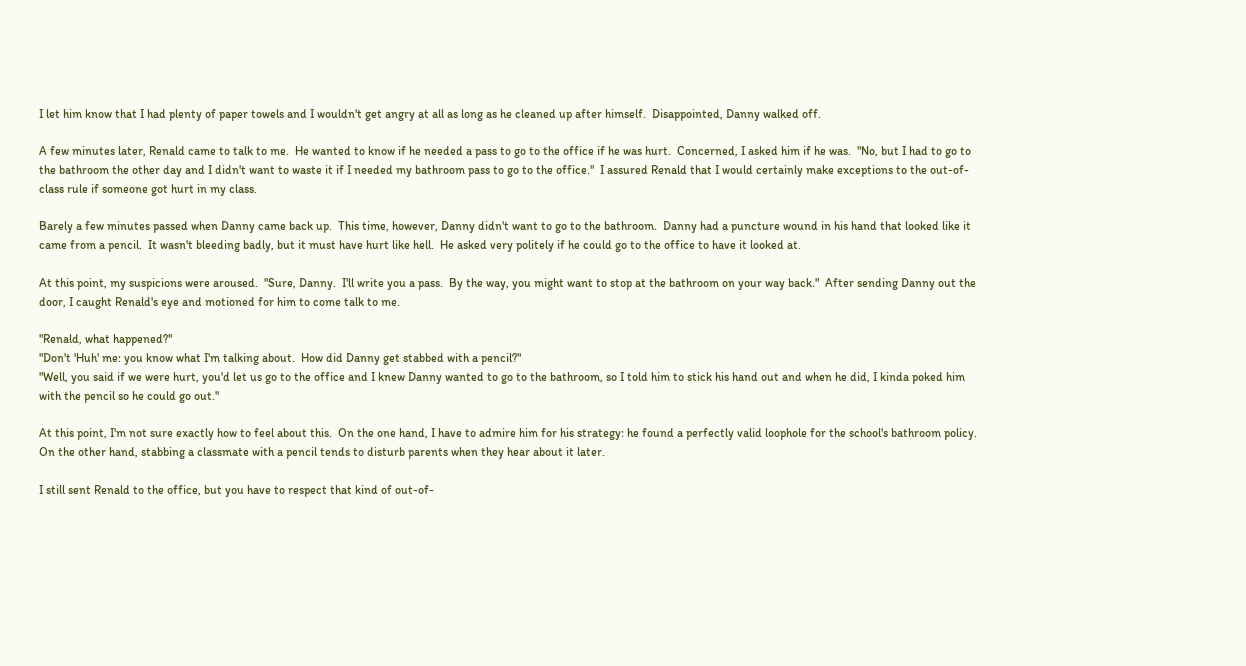I let him know that I had plenty of paper towels and I wouldn't get angry at all as long as he cleaned up after himself.  Disappointed, Danny walked off.

A few minutes later, Renald came to talk to me.  He wanted to know if he needed a pass to go to the office if he was hurt.  Concerned, I asked him if he was.  "No, but I had to go to the bathroom the other day and I didn't want to waste it if I needed my bathroom pass to go to the office."  I assured Renald that I would certainly make exceptions to the out-of-class rule if someone got hurt in my class.

Barely a few minutes passed when Danny came back up.  This time, however, Danny didn't want to go to the bathroom.  Danny had a puncture wound in his hand that looked like it came from a pencil.  It wasn't bleeding badly, but it must have hurt like hell.  He asked very politely if he could go to the office to have it looked at.

At this point, my suspicions were aroused.  "Sure, Danny.  I'll write you a pass.  By the way, you might want to stop at the bathroom on your way back."  After sending Danny out the door, I caught Renald's eye and motioned for him to come talk to me.

"Renald, what happened?"
"Don't 'Huh' me: you know what I'm talking about.  How did Danny get stabbed with a pencil?"
"Well, you said if we were hurt, you'd let us go to the office and I knew Danny wanted to go to the bathroom, so I told him to stick his hand out and when he did, I kinda poked him with the pencil so he could go out."

At this point, I'm not sure exactly how to feel about this.  On the one hand, I have to admire him for his strategy: he found a perfectly valid loophole for the school's bathroom policy.  On the other hand, stabbing a classmate with a pencil tends to disturb parents when they hear about it later.

I still sent Renald to the office, but you have to respect that kind of out-of-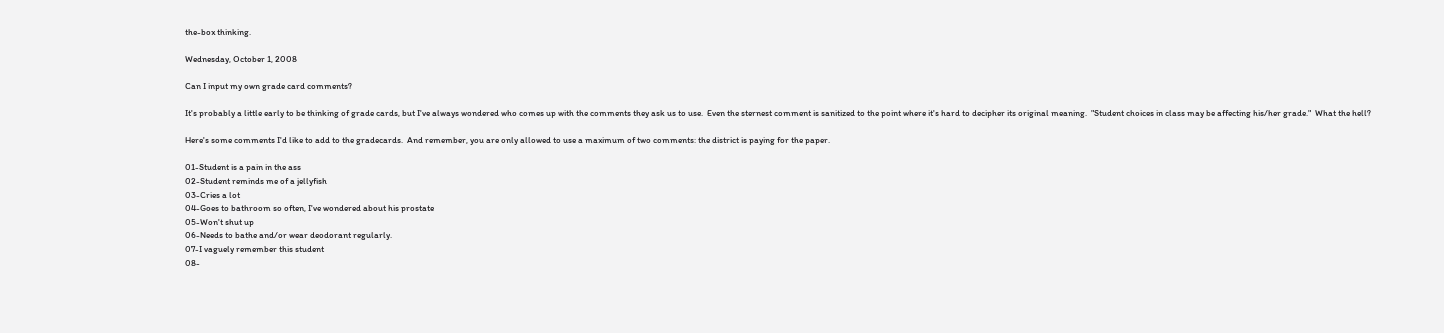the-box thinking.

Wednesday, October 1, 2008

Can I input my own grade card comments?

It's probably a little early to be thinking of grade cards, but I've always wondered who comes up with the comments they ask us to use.  Even the sternest comment is sanitized to the point where it's hard to decipher its original meaning.  "Student choices in class may be affecting his/her grade."  What the hell?

Here's some comments I'd like to add to the gradecards.  And remember, you are only allowed to use a maximum of two comments: the district is paying for the paper.

01-Student is a pain in the ass
02-Student reminds me of a jellyfish
03-Cries a lot
04-Goes to bathroom so often, I've wondered about his prostate
05-Won't shut up
06-Needs to bathe and/or wear deodorant regularly.
07-I vaguely remember this student
08-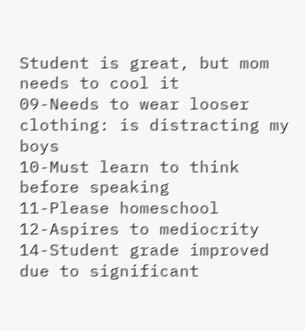Student is great, but mom needs to cool it
09-Needs to wear looser clothing: is distracting my boys
10-Must learn to think before speaking
11-Please homeschool
12-Aspires to mediocrity
14-Student grade improved due to significant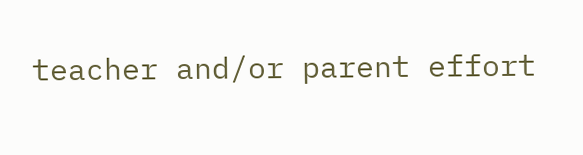teacher and/or parent effort